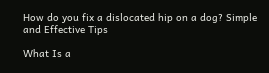How do you fix a dislocated hip on a dog? Simple and Effective Tips

What Is a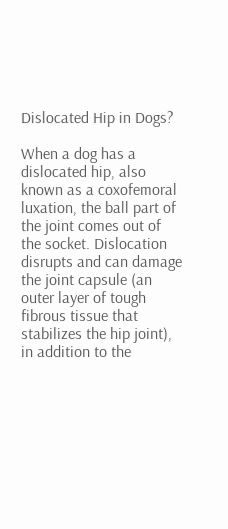Dislocated Hip in Dogs?

When a dog has a dislocated hip, also known as a coxofemoral luxation, the ball part of the joint comes out of the socket. Dislocation disrupts and can damage the joint capsule (an outer layer of tough fibrous tissue that stabilizes the hip joint), in addition to the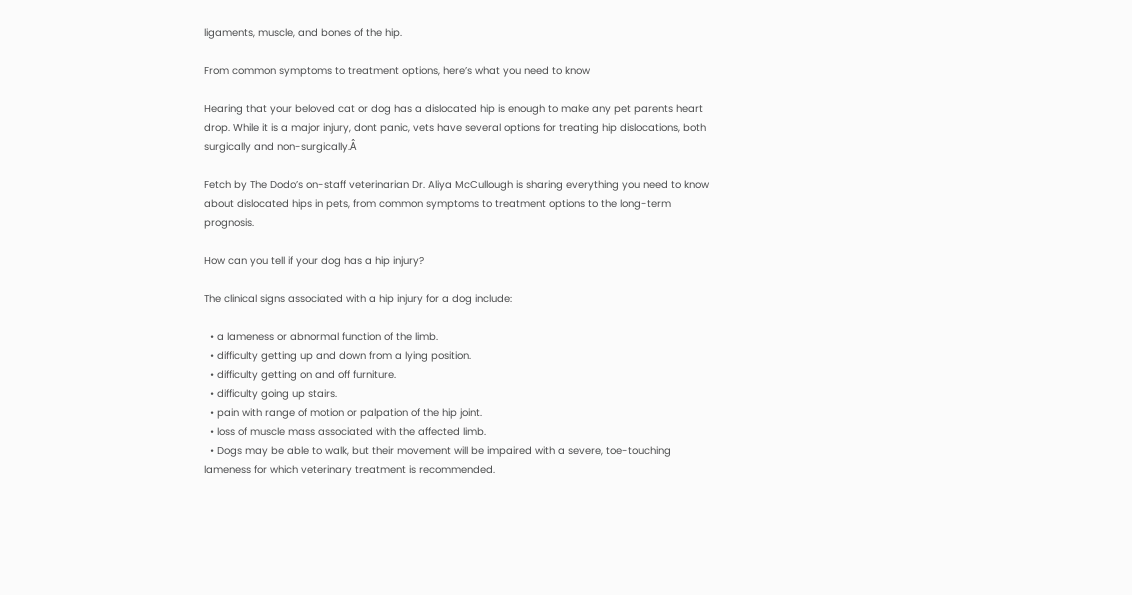ligaments, muscle, and bones of the hip.

From common symptoms to treatment options, here’s what you need to know

Hearing that your beloved cat or dog has a dislocated hip is enough to make any pet parents heart drop. While it is a major injury, dont panic, vets have several options for treating hip dislocations, both surgically and non-surgically.Â

Fetch by The Dodo’s on-staff veterinarian Dr. Aliya McCullough is sharing everything you need to know about dislocated hips in pets, from common symptoms to treatment options to the long-term prognosis.

How can you tell if your dog has a hip injury?

The clinical signs associated with a hip injury for a dog include:

  • a lameness or abnormal function of the limb.
  • difficulty getting up and down from a lying position.
  • difficulty getting on and off furniture.
  • difficulty going up stairs.
  • pain with range of motion or palpation of the hip joint.
  • loss of muscle mass associated with the affected limb.
  • Dogs may be able to walk, but their movement will be impaired with a severe, toe-touching lameness for which veterinary treatment is recommended.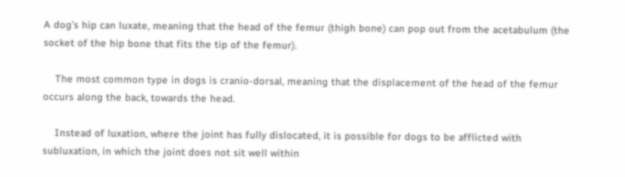A dog’s hip can luxate, meaning that the head of the femur (thigh bone) can pop out from the acetabulum (the socket of the hip bone that fits the tip of the femur).

    The most common type in dogs is cranio-dorsal, meaning that the displacement of the head of the femur occurs along the back, towards the head.

    Instead of luxation, where the joint has fully dislocated, it is possible for dogs to be afflicted with subluxation, in which the joint does not sit well within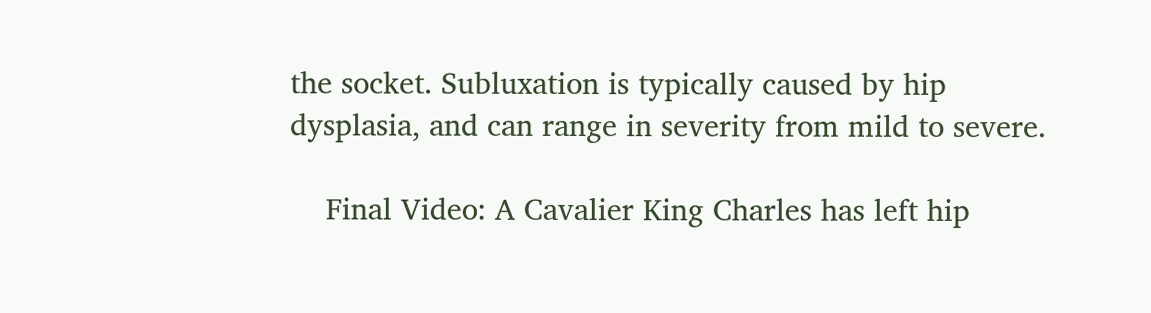the socket. Subluxation is typically caused by hip dysplasia, and can range in severity from mild to severe.

    Final Video: A Cavalier King Charles has left hip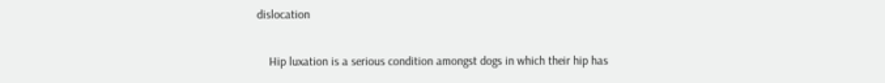dislocation

    Hip luxation is a serious condition amongst dogs in which their hip has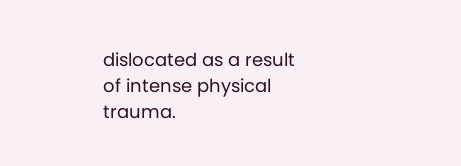dislocated as a result of intense physical trauma.